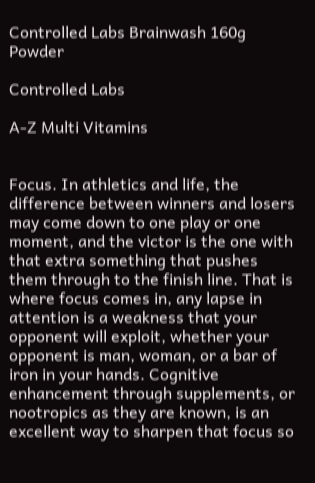Controlled Labs Brainwash 160g Powder

Controlled Labs

A-Z Multi Vitamins


Focus. In athletics and life, the difference between winners and losers may come down to one play or one moment, and the victor is the one with that extra something that pushes them through to the finish line. That is where focus comes in, any lapse in attention is a weakness that your opponent will exploit, whether your opponent is man, woman, or a bar of iron in your hands. Cognitive enhancement through supplements, or nootropics as they are known, is an excellent way to sharpen that focus so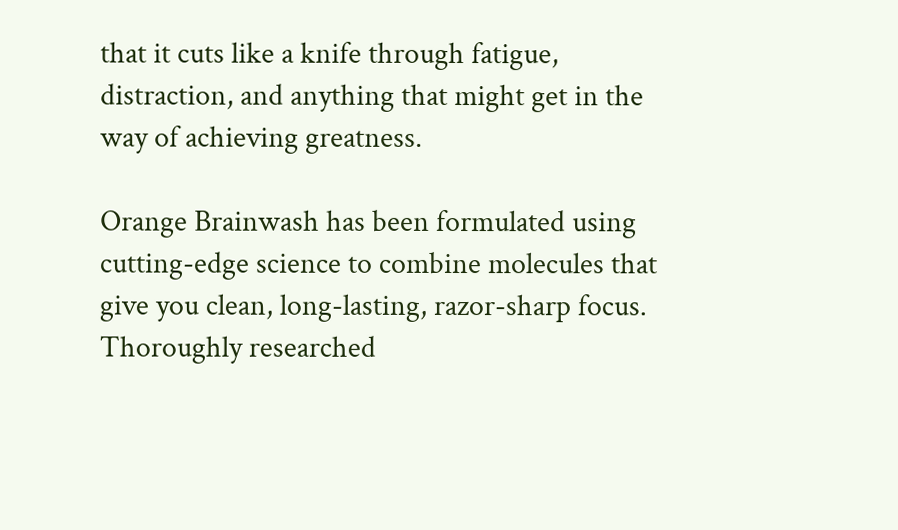that it cuts like a knife through fatigue, distraction, and anything that might get in the way of achieving greatness.

Orange Brainwash has been formulated using cutting-edge science to combine molecules that give you clean, long-lasting, razor-sharp focus. Thoroughly researched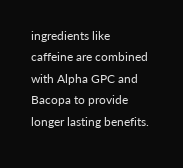ingredients like caffeine are combined with Alpha GPC and Bacopa to provide longer lasting benefits.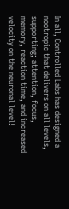In all, Controlled Labs has designed a nootropic that delivers on all levels, supporting; attention, focus, memory, reaction time, and increased velocity on the neuronal level!